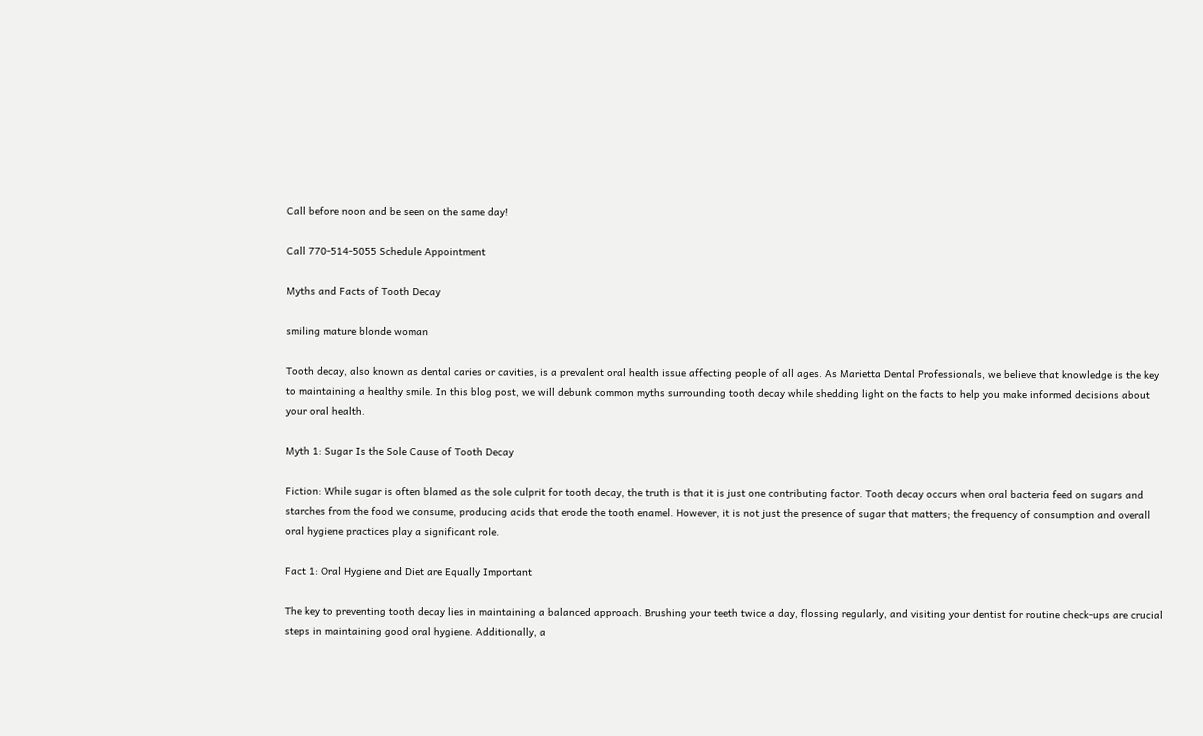Call before noon and be seen on the same day!

Call 770-514-5055 Schedule Appointment

Myths and Facts of Tooth Decay

smiling mature blonde woman

Tooth decay, also known as dental caries or cavities, is a prevalent oral health issue affecting people of all ages. As Marietta Dental Professionals, we believe that knowledge is the key to maintaining a healthy smile. In this blog post, we will debunk common myths surrounding tooth decay while shedding light on the facts to help you make informed decisions about your oral health.

Myth 1: Sugar Is the Sole Cause of Tooth Decay

Fiction: While sugar is often blamed as the sole culprit for tooth decay, the truth is that it is just one contributing factor. Tooth decay occurs when oral bacteria feed on sugars and starches from the food we consume, producing acids that erode the tooth enamel. However, it is not just the presence of sugar that matters; the frequency of consumption and overall oral hygiene practices play a significant role.

Fact 1: Oral Hygiene and Diet are Equally Important

The key to preventing tooth decay lies in maintaining a balanced approach. Brushing your teeth twice a day, flossing regularly, and visiting your dentist for routine check-ups are crucial steps in maintaining good oral hygiene. Additionally, a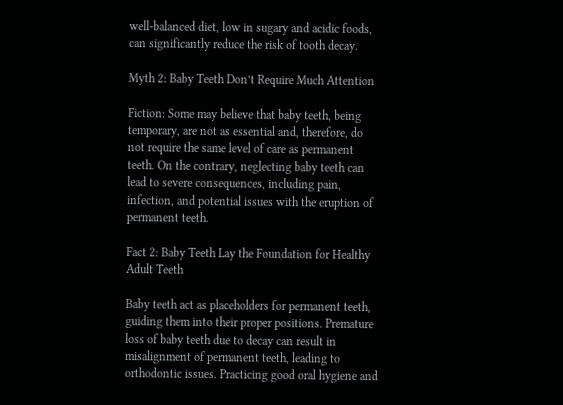well-balanced diet, low in sugary and acidic foods, can significantly reduce the risk of tooth decay.

Myth 2: Baby Teeth Don’t Require Much Attention

Fiction: Some may believe that baby teeth, being temporary, are not as essential and, therefore, do not require the same level of care as permanent teeth. On the contrary, neglecting baby teeth can lead to severe consequences, including pain, infection, and potential issues with the eruption of permanent teeth.

Fact 2: Baby Teeth Lay the Foundation for Healthy Adult Teeth

Baby teeth act as placeholders for permanent teeth, guiding them into their proper positions. Premature loss of baby teeth due to decay can result in misalignment of permanent teeth, leading to orthodontic issues. Practicing good oral hygiene and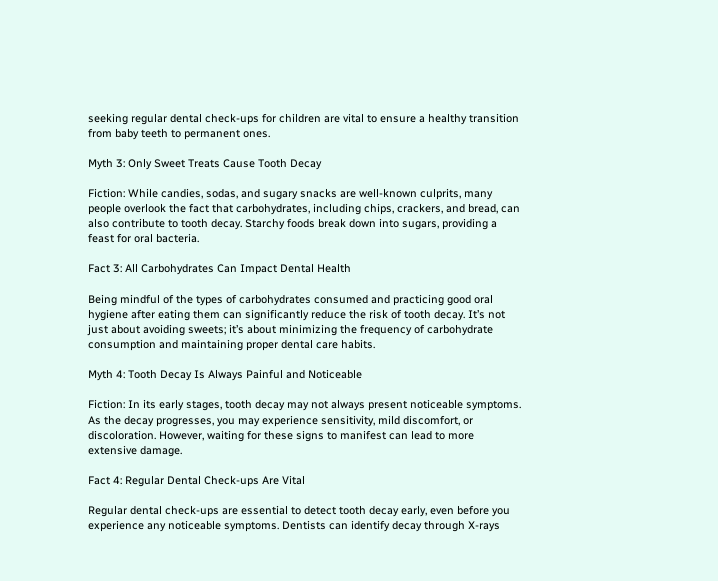seeking regular dental check-ups for children are vital to ensure a healthy transition from baby teeth to permanent ones.

Myth 3: Only Sweet Treats Cause Tooth Decay

Fiction: While candies, sodas, and sugary snacks are well-known culprits, many people overlook the fact that carbohydrates, including chips, crackers, and bread, can also contribute to tooth decay. Starchy foods break down into sugars, providing a feast for oral bacteria.

Fact 3: All Carbohydrates Can Impact Dental Health

Being mindful of the types of carbohydrates consumed and practicing good oral hygiene after eating them can significantly reduce the risk of tooth decay. It’s not just about avoiding sweets; it’s about minimizing the frequency of carbohydrate consumption and maintaining proper dental care habits.

Myth 4: Tooth Decay Is Always Painful and Noticeable

Fiction: In its early stages, tooth decay may not always present noticeable symptoms. As the decay progresses, you may experience sensitivity, mild discomfort, or discoloration. However, waiting for these signs to manifest can lead to more extensive damage.

Fact 4: Regular Dental Check-ups Are Vital

Regular dental check-ups are essential to detect tooth decay early, even before you experience any noticeable symptoms. Dentists can identify decay through X-rays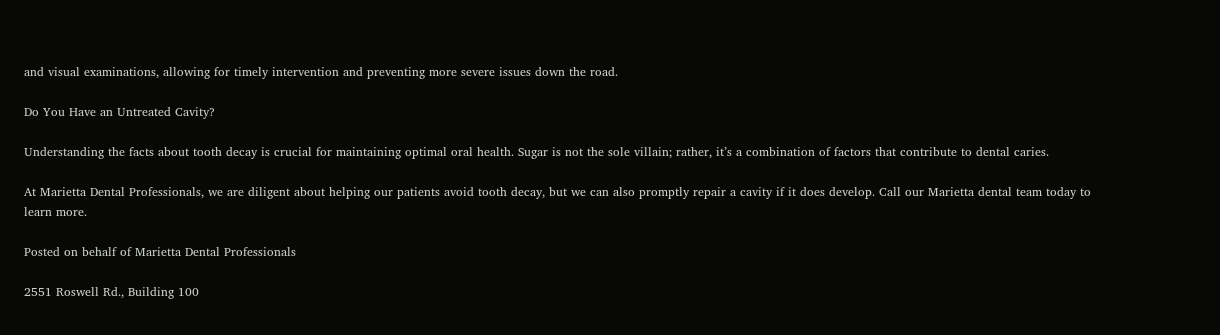and visual examinations, allowing for timely intervention and preventing more severe issues down the road.

Do You Have an Untreated Cavity?

Understanding the facts about tooth decay is crucial for maintaining optimal oral health. Sugar is not the sole villain; rather, it’s a combination of factors that contribute to dental caries.

At Marietta Dental Professionals, we are diligent about helping our patients avoid tooth decay, but we can also promptly repair a cavity if it does develop. Call our Marietta dental team today to learn more.

Posted on behalf of Marietta Dental Professionals

2551 Roswell Rd., Building 100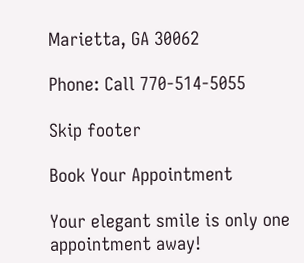Marietta, GA 30062

Phone: Call 770-514-5055

Skip footer

Book Your Appointment

Your elegant smile is only one appointment away!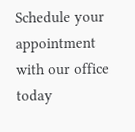Schedule your appointment with our office today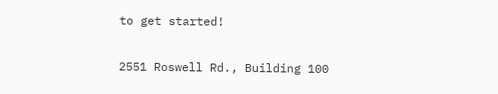to get started!


2551 Roswell Rd., Building 100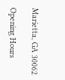Marietta, GA 30062

Opening Hours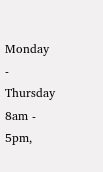Monday - Thursday 8am - 5pm,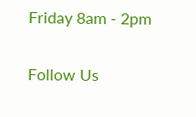Friday 8am - 2pm

Follow Us